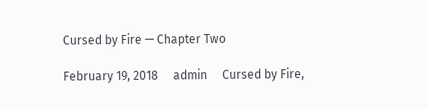Cursed by Fire — Chapter Two

February 19, 2018     admin     Cursed by Fire,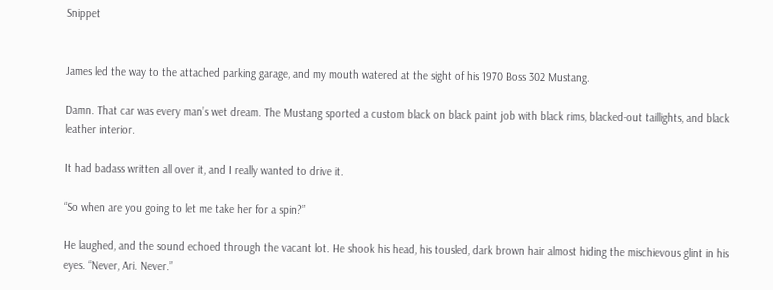Snippet


James led the way to the attached parking garage, and my mouth watered at the sight of his 1970 Boss 302 Mustang.

Damn. That car was every man’s wet dream. The Mustang sported a custom black on black paint job with black rims, blacked-out taillights, and black leather interior.

It had badass written all over it, and I really wanted to drive it.

“So when are you going to let me take her for a spin?”

He laughed, and the sound echoed through the vacant lot. He shook his head, his tousled, dark brown hair almost hiding the mischievous glint in his eyes. “Never, Ari. Never.”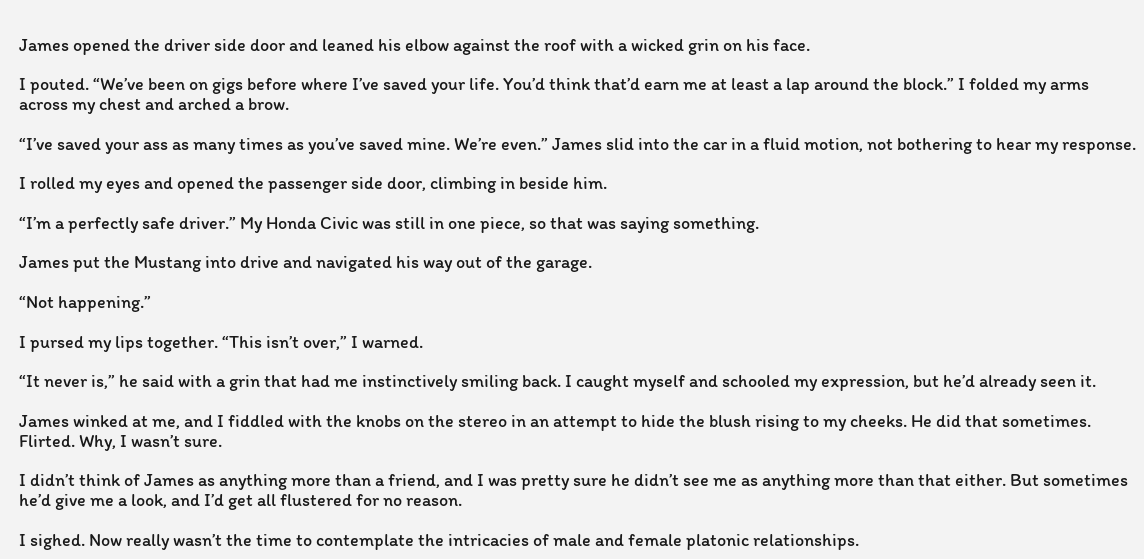James opened the driver side door and leaned his elbow against the roof with a wicked grin on his face.

I pouted. “We’ve been on gigs before where I’ve saved your life. You’d think that’d earn me at least a lap around the block.” I folded my arms across my chest and arched a brow.

“I’ve saved your ass as many times as you’ve saved mine. We’re even.” James slid into the car in a fluid motion, not bothering to hear my response.

I rolled my eyes and opened the passenger side door, climbing in beside him.

“I’m a perfectly safe driver.” My Honda Civic was still in one piece, so that was saying something.

James put the Mustang into drive and navigated his way out of the garage.

“Not happening.”

I pursed my lips together. “This isn’t over,” I warned.

“It never is,” he said with a grin that had me instinctively smiling back. I caught myself and schooled my expression, but he’d already seen it.

James winked at me, and I fiddled with the knobs on the stereo in an attempt to hide the blush rising to my cheeks. He did that sometimes. Flirted. Why, I wasn’t sure.

I didn’t think of James as anything more than a friend, and I was pretty sure he didn’t see me as anything more than that either. But sometimes he’d give me a look, and I’d get all flustered for no reason.

I sighed. Now really wasn’t the time to contemplate the intricacies of male and female platonic relationships.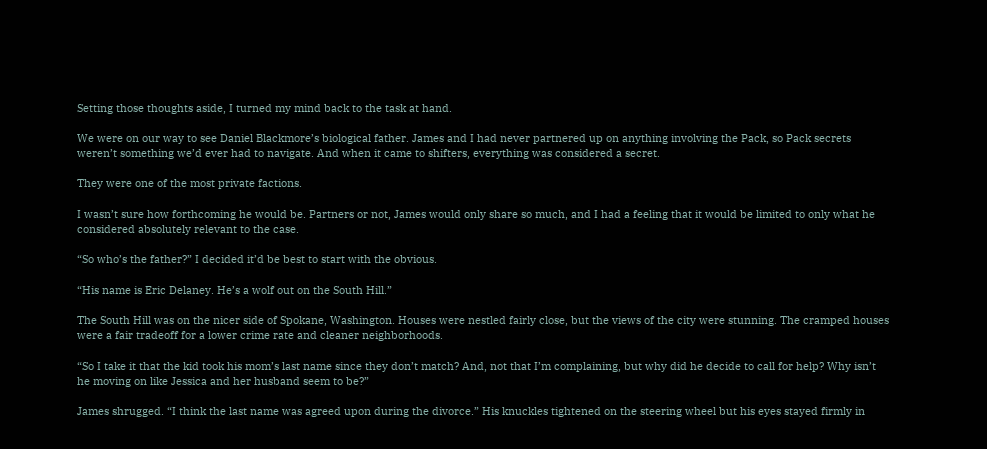Setting those thoughts aside, I turned my mind back to the task at hand.

We were on our way to see Daniel Blackmore’s biological father. James and I had never partnered up on anything involving the Pack, so Pack secrets weren’t something we’d ever had to navigate. And when it came to shifters, everything was considered a secret.

They were one of the most private factions.

I wasn’t sure how forthcoming he would be. Partners or not, James would only share so much, and I had a feeling that it would be limited to only what he considered absolutely relevant to the case.

“So who’s the father?” I decided it’d be best to start with the obvious.

“His name is Eric Delaney. He’s a wolf out on the South Hill.”

The South Hill was on the nicer side of Spokane, Washington. Houses were nestled fairly close, but the views of the city were stunning. The cramped houses were a fair tradeoff for a lower crime rate and cleaner neighborhoods.

“So I take it that the kid took his mom’s last name since they don’t match? And, not that I’m complaining, but why did he decide to call for help? Why isn’t he moving on like Jessica and her husband seem to be?”

James shrugged. “I think the last name was agreed upon during the divorce.” His knuckles tightened on the steering wheel but his eyes stayed firmly in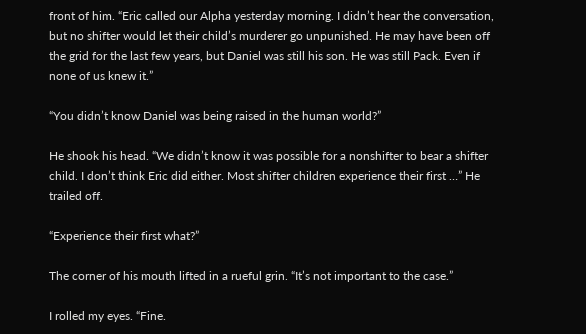front of him. “Eric called our Alpha yesterday morning. I didn’t hear the conversation, but no shifter would let their child’s murderer go unpunished. He may have been off the grid for the last few years, but Daniel was still his son. He was still Pack. Even if none of us knew it.”

“You didn’t know Daniel was being raised in the human world?”

He shook his head. “We didn’t know it was possible for a nonshifter to bear a shifter child. I don’t think Eric did either. Most shifter children experience their first …” He trailed off.

“Experience their first what?”

The corner of his mouth lifted in a rueful grin. “It’s not important to the case.”

I rolled my eyes. “Fine.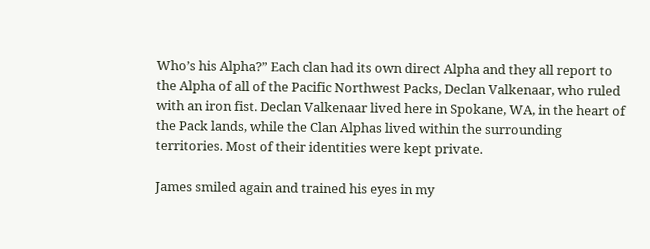Who’s his Alpha?” Each clan had its own direct Alpha and they all report to the Alpha of all of the Pacific Northwest Packs, Declan Valkenaar, who ruled with an iron fist. Declan Valkenaar lived here in Spokane, WA, in the heart of the Pack lands, while the Clan Alphas lived within the surrounding territories. Most of their identities were kept private.

James smiled again and trained his eyes in my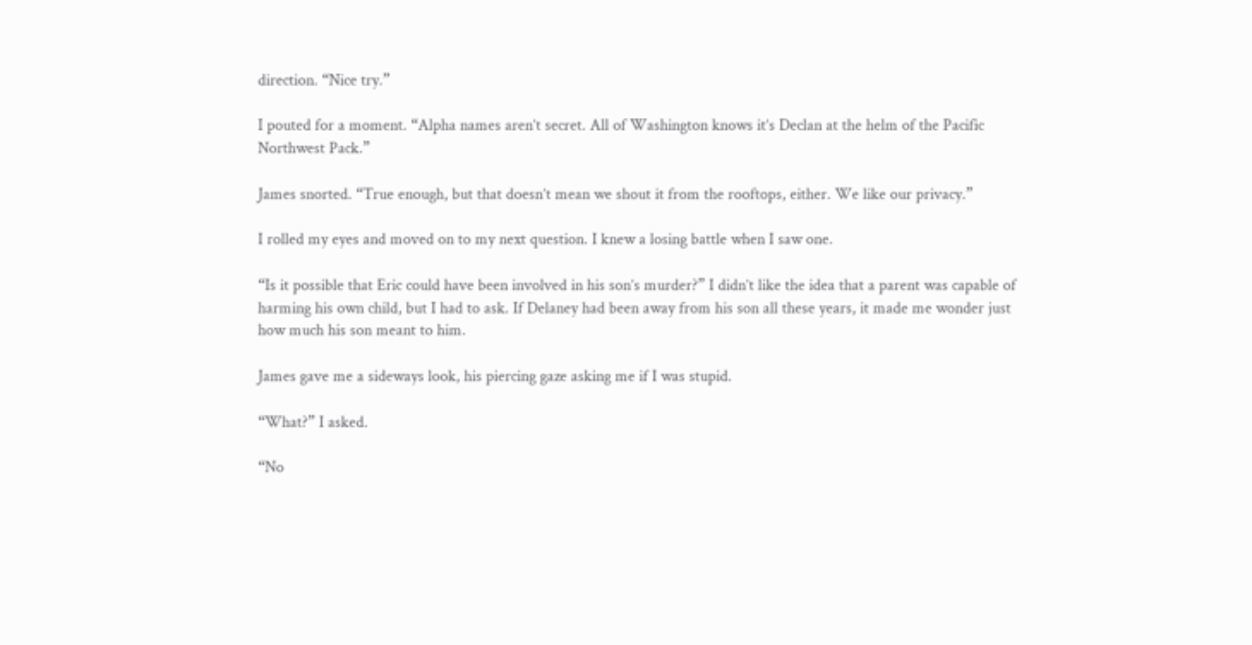direction. “Nice try.”

I pouted for a moment. “Alpha names aren’t secret. All of Washington knows it’s Declan at the helm of the Pacific Northwest Pack.”

James snorted. “True enough, but that doesn’t mean we shout it from the rooftops, either. We like our privacy.”

I rolled my eyes and moved on to my next question. I knew a losing battle when I saw one.

“Is it possible that Eric could have been involved in his son’s murder?” I didn’t like the idea that a parent was capable of harming his own child, but I had to ask. If Delaney had been away from his son all these years, it made me wonder just how much his son meant to him.

James gave me a sideways look, his piercing gaze asking me if I was stupid.

“What?” I asked.

“No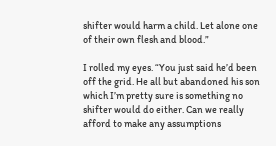shifter would harm a child. Let alone one of their own flesh and blood.”

I rolled my eyes. “You just said he’d been off the grid. He all but abandoned his son which I’m pretty sure is something no shifter would do either. Can we really afford to make any assumptions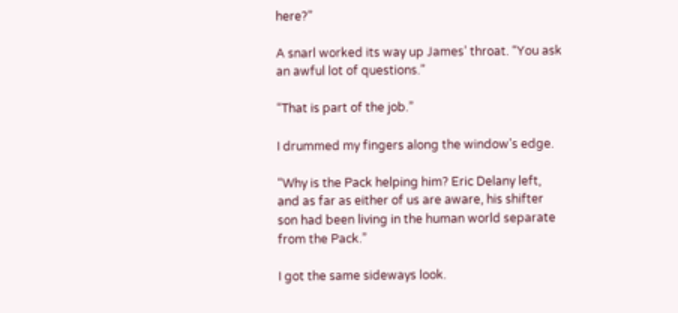here?”

A snarl worked its way up James’ throat. “You ask an awful lot of questions.”

“That is part of the job.”

I drummed my fingers along the window’s edge.

“Why is the Pack helping him? Eric Delany left, and as far as either of us are aware, his shifter son had been living in the human world separate from the Pack.”

I got the same sideways look.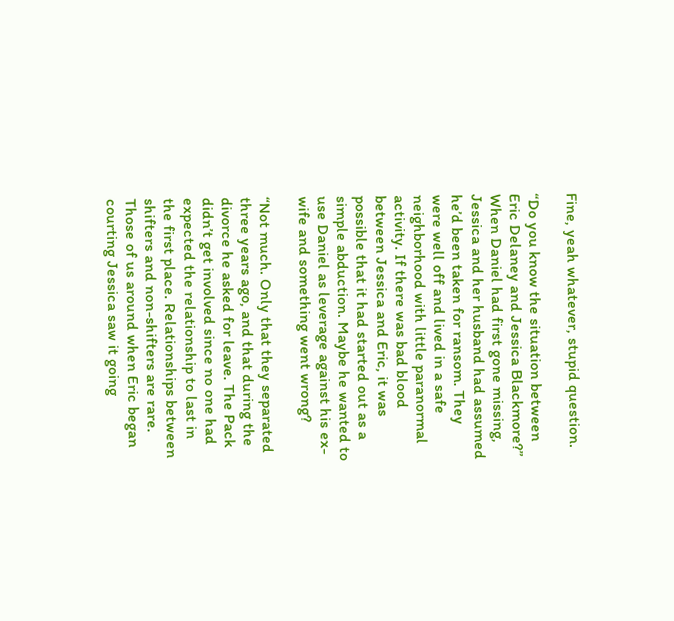Fine, yeah whatever, stupid question.

“Do you know the situation between Eric Delaney and Jessica Blackmore?” When Daniel had first gone missing, Jessica and her husband had assumed he’d been taken for ransom. They were well off and lived in a safe neighborhood with little paranormal activity. If there was bad blood between Jessica and Eric, it was possible that it had started out as a simple abduction. Maybe he wanted to use Daniel as leverage against his ex-wife and something went wrong?

“Not much. Only that they separated three years ago, and that during the divorce he asked for leave. The Pack didn’t get involved since no one had expected the relationship to last in the first place. Relationships between shifters and non-shifters are rare. Those of us around when Eric began courting Jessica saw it going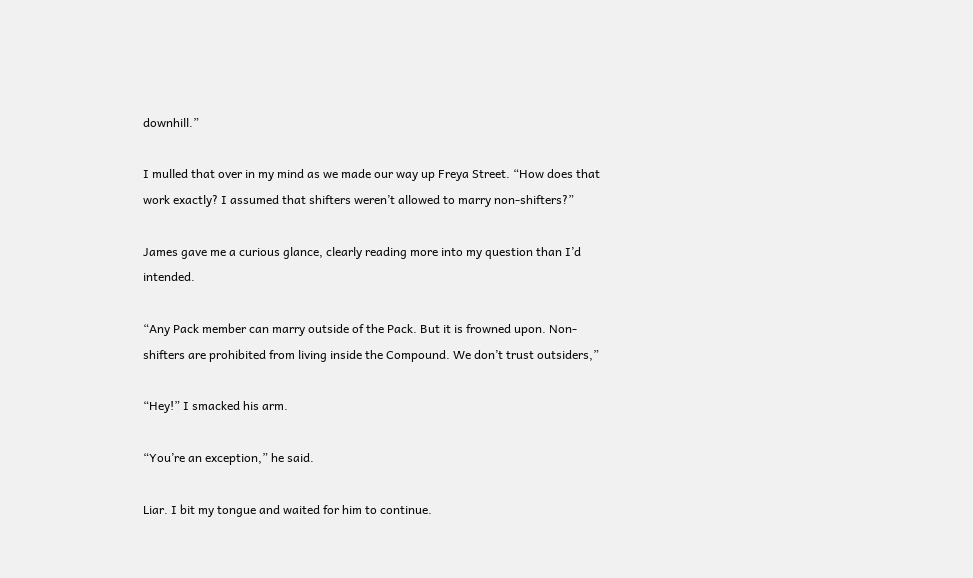downhill.”

I mulled that over in my mind as we made our way up Freya Street. “How does that work exactly? I assumed that shifters weren’t allowed to marry non-shifters?”

James gave me a curious glance, clearly reading more into my question than I’d intended.

“Any Pack member can marry outside of the Pack. But it is frowned upon. Non-shifters are prohibited from living inside the Compound. We don’t trust outsiders,”

“Hey!” I smacked his arm.

“You’re an exception,” he said.

Liar. I bit my tongue and waited for him to continue.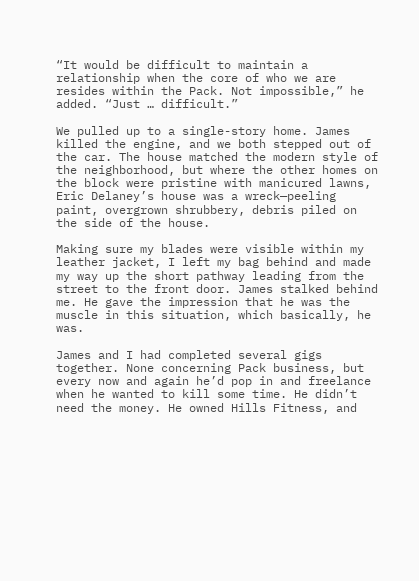“It would be difficult to maintain a relationship when the core of who we are resides within the Pack. Not impossible,” he added. “Just … difficult.”

We pulled up to a single-story home. James killed the engine, and we both stepped out of the car. The house matched the modern style of the neighborhood, but where the other homes on the block were pristine with manicured lawns, Eric Delaney’s house was a wreck—peeling paint, overgrown shrubbery, debris piled on the side of the house.

Making sure my blades were visible within my leather jacket, I left my bag behind and made my way up the short pathway leading from the street to the front door. James stalked behind me. He gave the impression that he was the muscle in this situation, which basically, he was.

James and I had completed several gigs together. None concerning Pack business, but every now and again he’d pop in and freelance when he wanted to kill some time. He didn’t need the money. He owned Hills Fitness, and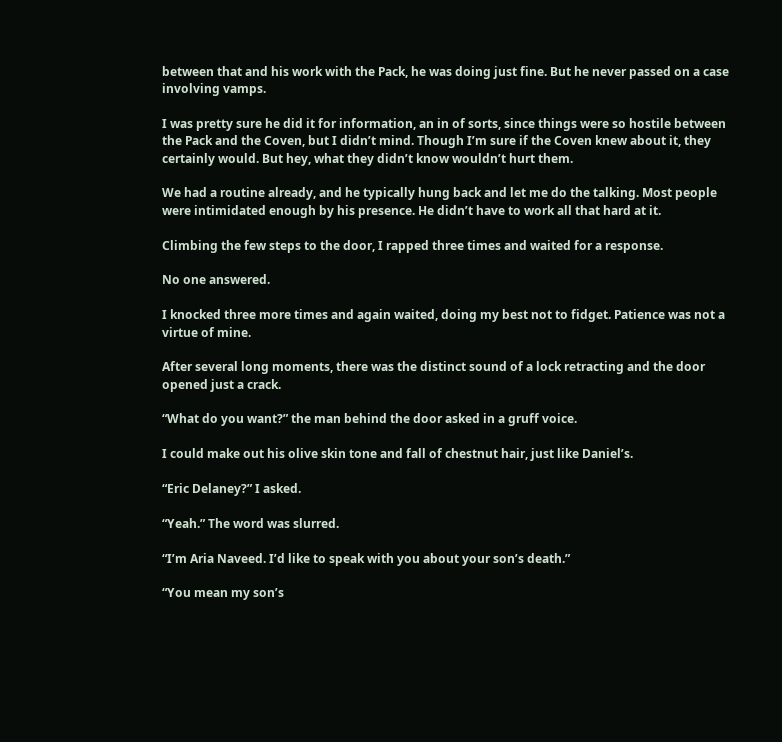between that and his work with the Pack, he was doing just fine. But he never passed on a case involving vamps.

I was pretty sure he did it for information, an in of sorts, since things were so hostile between the Pack and the Coven, but I didn’t mind. Though I’m sure if the Coven knew about it, they certainly would. But hey, what they didn’t know wouldn’t hurt them.

We had a routine already, and he typically hung back and let me do the talking. Most people were intimidated enough by his presence. He didn’t have to work all that hard at it.

Climbing the few steps to the door, I rapped three times and waited for a response.

No one answered.

I knocked three more times and again waited, doing my best not to fidget. Patience was not a virtue of mine.

After several long moments, there was the distinct sound of a lock retracting and the door opened just a crack.

“What do you want?” the man behind the door asked in a gruff voice.

I could make out his olive skin tone and fall of chestnut hair, just like Daniel’s.

“Eric Delaney?” I asked.

“Yeah.” The word was slurred.

“I’m Aria Naveed. I’d like to speak with you about your son’s death.”

“You mean my son’s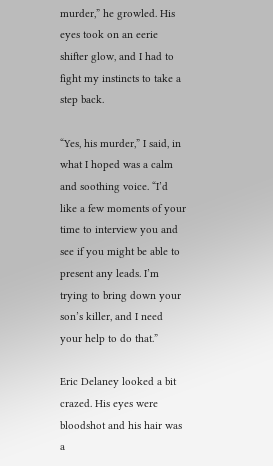murder,” he growled. His eyes took on an eerie shifter glow, and I had to fight my instincts to take a step back.

“Yes, his murder,” I said, in what I hoped was a calm and soothing voice. “I’d like a few moments of your time to interview you and see if you might be able to present any leads. I’m trying to bring down your son’s killer, and I need your help to do that.”

Eric Delaney looked a bit crazed. His eyes were bloodshot and his hair was a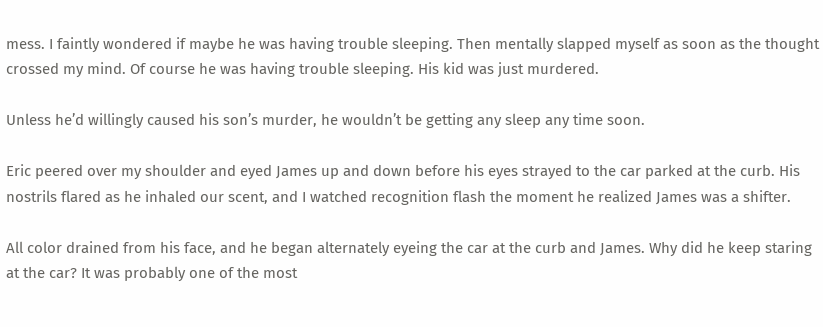mess. I faintly wondered if maybe he was having trouble sleeping. Then mentally slapped myself as soon as the thought crossed my mind. Of course he was having trouble sleeping. His kid was just murdered.

Unless he’d willingly caused his son’s murder, he wouldn’t be getting any sleep any time soon.

Eric peered over my shoulder and eyed James up and down before his eyes strayed to the car parked at the curb. His nostrils flared as he inhaled our scent, and I watched recognition flash the moment he realized James was a shifter.

All color drained from his face, and he began alternately eyeing the car at the curb and James. Why did he keep staring at the car? It was probably one of the most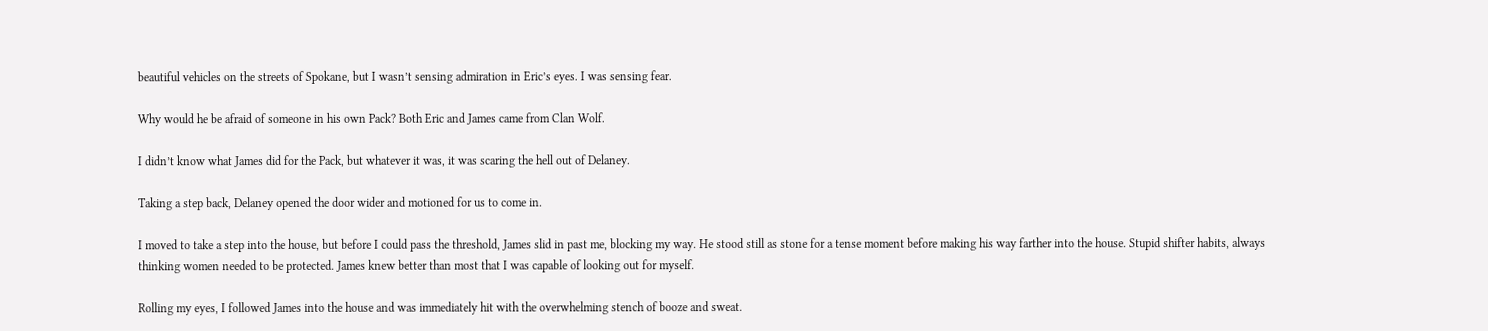beautiful vehicles on the streets of Spokane, but I wasn’t sensing admiration in Eric’s eyes. I was sensing fear.

Why would he be afraid of someone in his own Pack? Both Eric and James came from Clan Wolf.

I didn’t know what James did for the Pack, but whatever it was, it was scaring the hell out of Delaney.

Taking a step back, Delaney opened the door wider and motioned for us to come in.

I moved to take a step into the house, but before I could pass the threshold, James slid in past me, blocking my way. He stood still as stone for a tense moment before making his way farther into the house. Stupid shifter habits, always thinking women needed to be protected. James knew better than most that I was capable of looking out for myself.

Rolling my eyes, I followed James into the house and was immediately hit with the overwhelming stench of booze and sweat.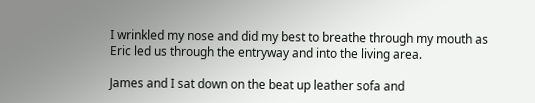I wrinkled my nose and did my best to breathe through my mouth as Eric led us through the entryway and into the living area.

James and I sat down on the beat up leather sofa and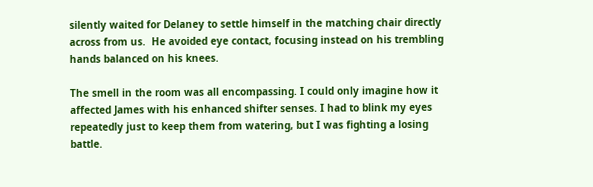silently waited for Delaney to settle himself in the matching chair directly across from us.  He avoided eye contact, focusing instead on his trembling hands balanced on his knees.

The smell in the room was all encompassing. I could only imagine how it affected James with his enhanced shifter senses. I had to blink my eyes repeatedly just to keep them from watering, but I was fighting a losing battle.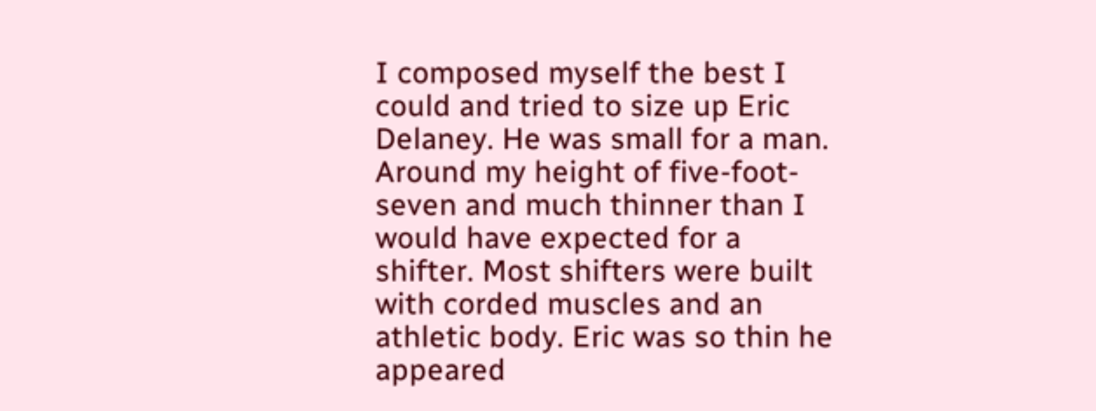I composed myself the best I could and tried to size up Eric Delaney. He was small for a man. Around my height of five-foot-seven and much thinner than I would have expected for a shifter. Most shifters were built with corded muscles and an athletic body. Eric was so thin he appeared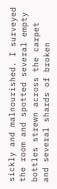sickly and malnourished. I surveyed the room and spotted several empty bottles strewn across the carpet and several shards of broken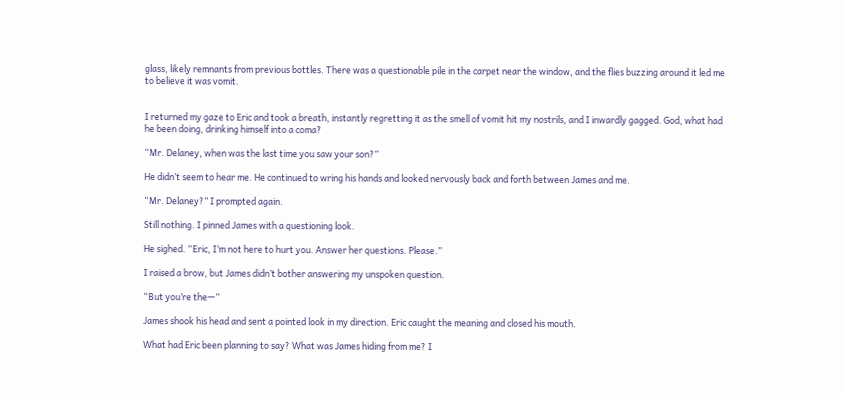glass, likely remnants from previous bottles. There was a questionable pile in the carpet near the window, and the flies buzzing around it led me to believe it was vomit.


I returned my gaze to Eric and took a breath, instantly regretting it as the smell of vomit hit my nostrils, and I inwardly gagged. God, what had he been doing, drinking himself into a coma?

“Mr. Delaney, when was the last time you saw your son?”

He didn’t seem to hear me. He continued to wring his hands and looked nervously back and forth between James and me.

“Mr. Delaney?” I prompted again.

Still nothing. I pinned James with a questioning look.

He sighed. “Eric, I’m not here to hurt you. Answer her questions. Please.”

I raised a brow, but James didn’t bother answering my unspoken question.

“But you’re the—”

James shook his head and sent a pointed look in my direction. Eric caught the meaning and closed his mouth.

What had Eric been planning to say? What was James hiding from me? I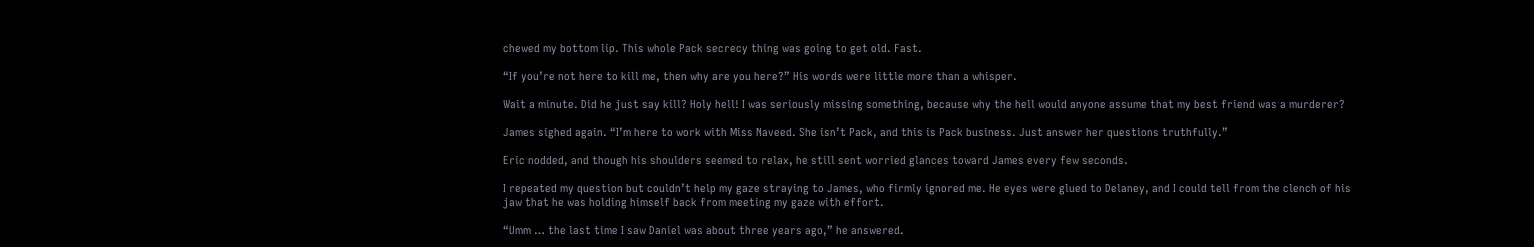chewed my bottom lip. This whole Pack secrecy thing was going to get old. Fast.

“If you’re not here to kill me, then why are you here?” His words were little more than a whisper.

Wait a minute. Did he just say kill? Holy hell! I was seriously missing something, because why the hell would anyone assume that my best friend was a murderer?

James sighed again. “I’m here to work with Miss Naveed. She isn’t Pack, and this is Pack business. Just answer her questions truthfully.”

Eric nodded, and though his shoulders seemed to relax, he still sent worried glances toward James every few seconds.

I repeated my question but couldn’t help my gaze straying to James, who firmly ignored me. He eyes were glued to Delaney, and I could tell from the clench of his jaw that he was holding himself back from meeting my gaze with effort.

“Umm … the last time I saw Daniel was about three years ago,” he answered.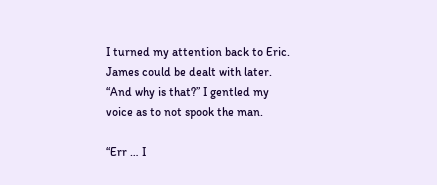I turned my attention back to Eric. James could be dealt with later. “And why is that?” I gentled my voice as to not spook the man.

“Err … I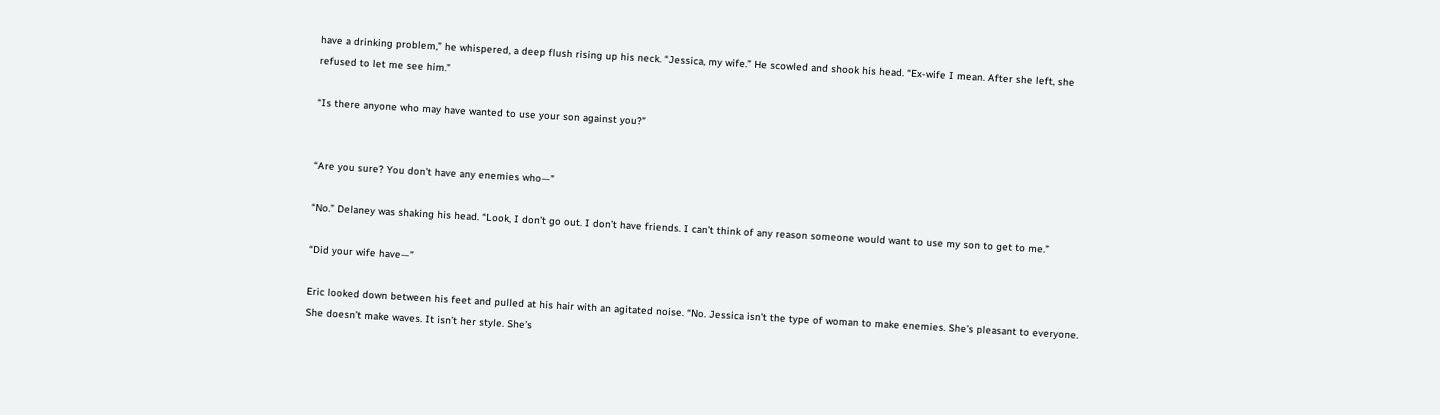have a drinking problem,” he whispered, a deep flush rising up his neck. “Jessica, my wife.” He scowled and shook his head. “Ex-wife I mean. After she left, she refused to let me see him.”

“Is there anyone who may have wanted to use your son against you?”


“Are you sure? You don’t have any enemies who—”

“No.” Delaney was shaking his head. “Look, I don’t go out. I don’t have friends. I can’t think of any reason someone would want to use my son to get to me.”

“Did your wife have—”

Eric looked down between his feet and pulled at his hair with an agitated noise. “No. Jessica isn’t the type of woman to make enemies. She’s pleasant to everyone. She doesn’t make waves. It isn’t her style. She’s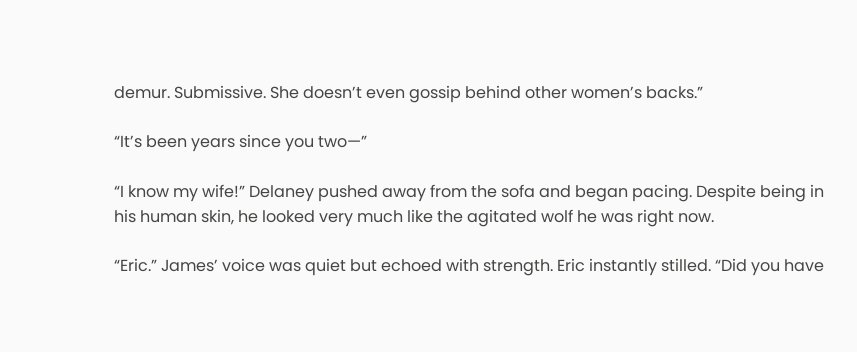demur. Submissive. She doesn’t even gossip behind other women’s backs.”

“It’s been years since you two—”

“I know my wife!” Delaney pushed away from the sofa and began pacing. Despite being in his human skin, he looked very much like the agitated wolf he was right now.

“Eric.” James’ voice was quiet but echoed with strength. Eric instantly stilled. “Did you have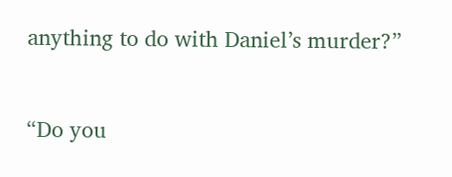anything to do with Daniel’s murder?”


“Do you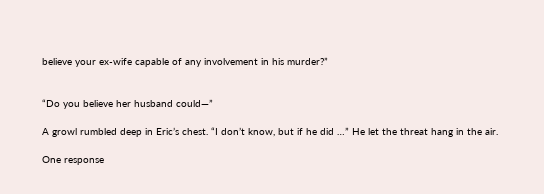believe your ex-wife capable of any involvement in his murder?”


“Do you believe her husband could—”

A growl rumbled deep in Eric’s chest. “I don’t know, but if he did …” He let the threat hang in the air.

One response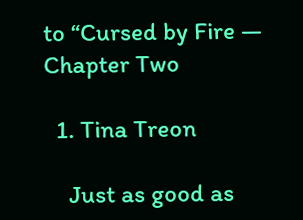to “Cursed by Fire — Chapter Two

  1. Tina Treon

    Just as good as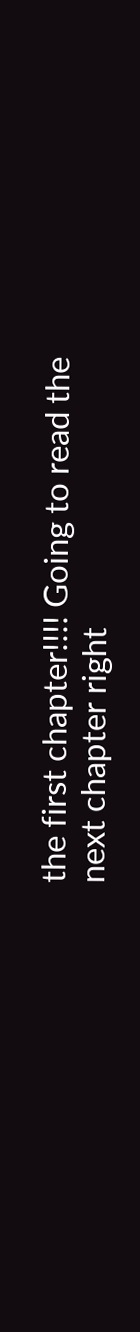the first chapter!!!! Going to read the next chapter right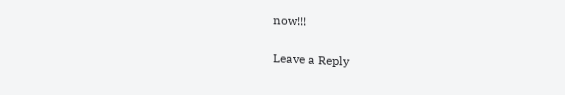now!!!

Leave a Reply